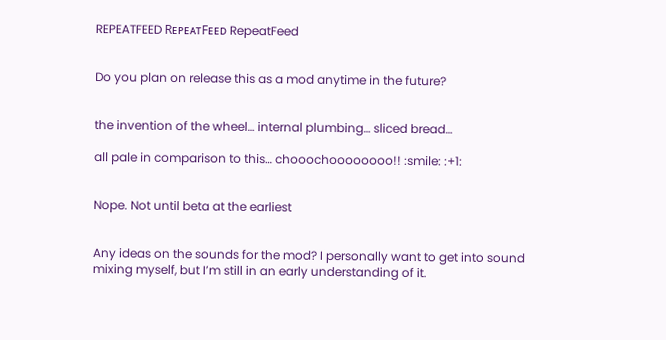REPEATFEED RᴇᴘᴇᴀᴛFᴇᴇᴅ RepeatFeed


Do you plan on release this as a mod anytime in the future?


the invention of the wheel… internal plumbing… sliced bread…

all pale in comparison to this… chooochoooooooo!! :smile: :+1:


Nope. Not until beta at the earliest


Any ideas on the sounds for the mod? I personally want to get into sound mixing myself, but I’m still in an early understanding of it.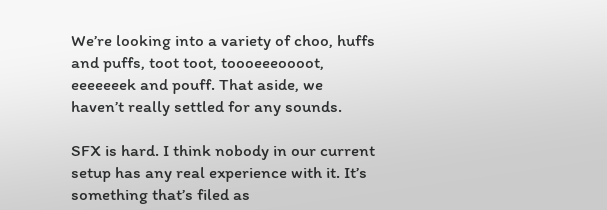We’re looking into a variety of choo, huffs and puffs, toot toot, toooeeeoooot, eeeeeeek and pouff. That aside, we haven’t really settled for any sounds.

SFX is hard. I think nobody in our current setup has any real experience with it. It’s something that’s filed as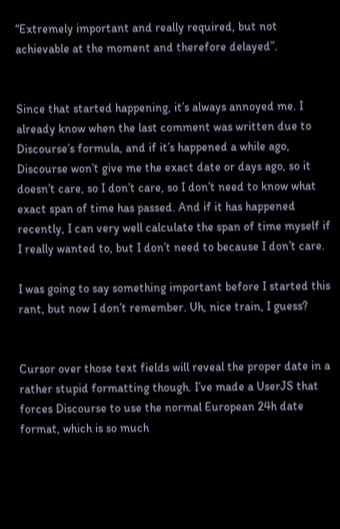“Extremely important and really required, but not achievable at the moment and therefore delayed”.


Since that started happening, it’s always annoyed me. I already know when the last comment was written due to Discourse’s formula, and if it’s happened a while ago, Discourse won’t give me the exact date or days ago, so it doesn’t care, so I don’t care, so I don’t need to know what exact span of time has passed. And if it has happened recently, I can very well calculate the span of time myself if I really wanted to, but I don’t need to because I don’t care.

I was going to say something important before I started this rant, but now I don’t remember. Uh, nice train, I guess?


Cursor over those text fields will reveal the proper date in a rather stupid formatting though. I’ve made a UserJS that forces Discourse to use the normal European 24h date format, which is so much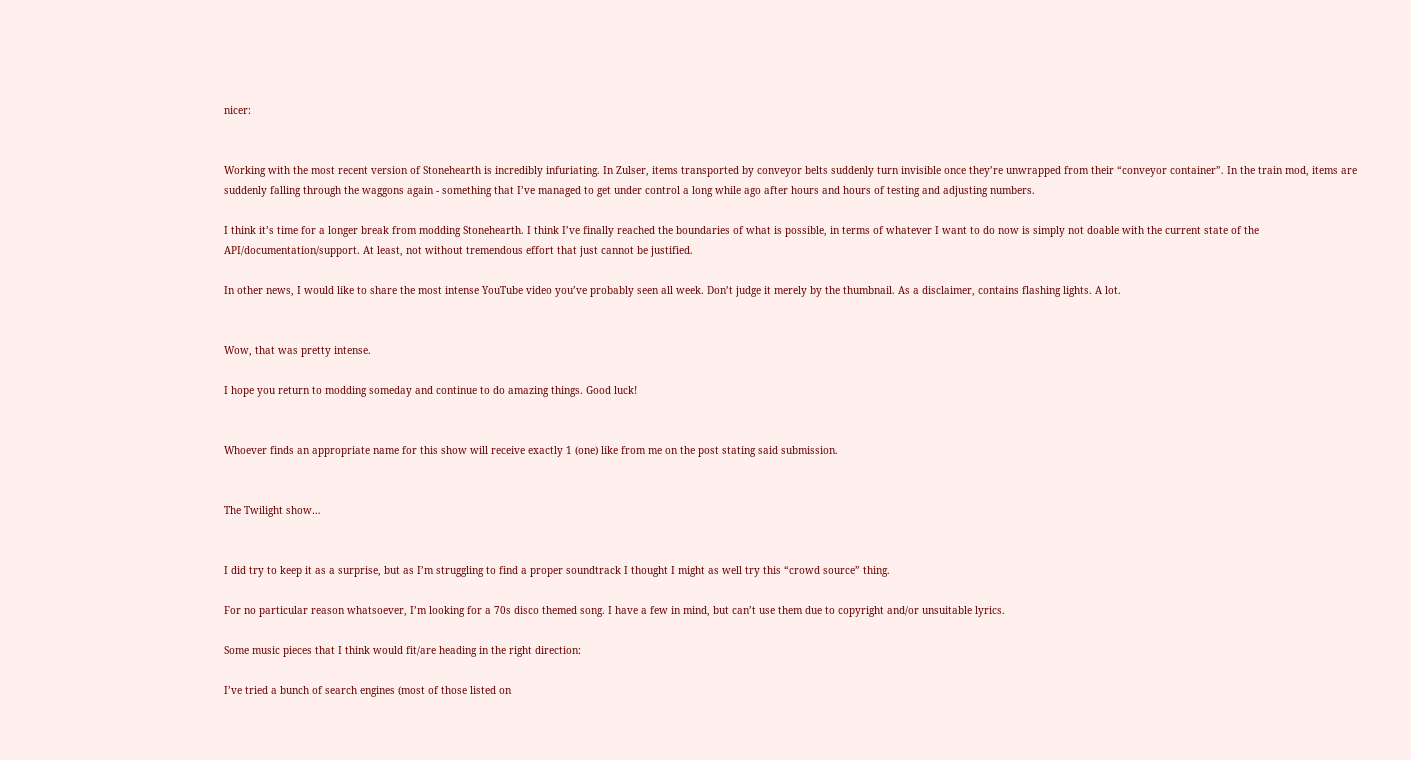nicer:


Working with the most recent version of Stonehearth is incredibly infuriating. In Zulser, items transported by conveyor belts suddenly turn invisible once they’re unwrapped from their “conveyor container”. In the train mod, items are suddenly falling through the waggons again - something that I’ve managed to get under control a long while ago after hours and hours of testing and adjusting numbers.

I think it’s time for a longer break from modding Stonehearth. I think I’ve finally reached the boundaries of what is possible, in terms of whatever I want to do now is simply not doable with the current state of the API/documentation/support. At least, not without tremendous effort that just cannot be justified.

In other news, I would like to share the most intense YouTube video you’ve probably seen all week. Don’t judge it merely by the thumbnail. As a disclaimer, contains flashing lights. A lot.


Wow, that was pretty intense.

I hope you return to modding someday and continue to do amazing things. Good luck!


Whoever finds an appropriate name for this show will receive exactly 1 (one) like from me on the post stating said submission.


The Twilight show…


I did try to keep it as a surprise, but as I’m struggling to find a proper soundtrack I thought I might as well try this “crowd source” thing.

For no particular reason whatsoever, I’m looking for a 70s disco themed song. I have a few in mind, but can’t use them due to copyright and/or unsuitable lyrics.

Some music pieces that I think would fit/are heading in the right direction:

I’ve tried a bunch of search engines (most of those listed on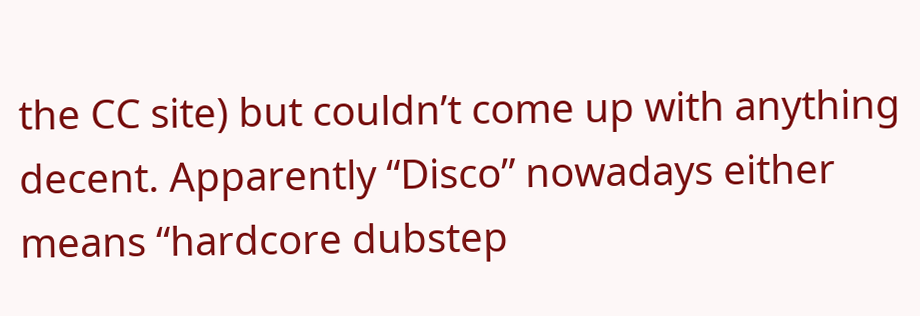the CC site) but couldn’t come up with anything decent. Apparently “Disco” nowadays either means “hardcore dubstep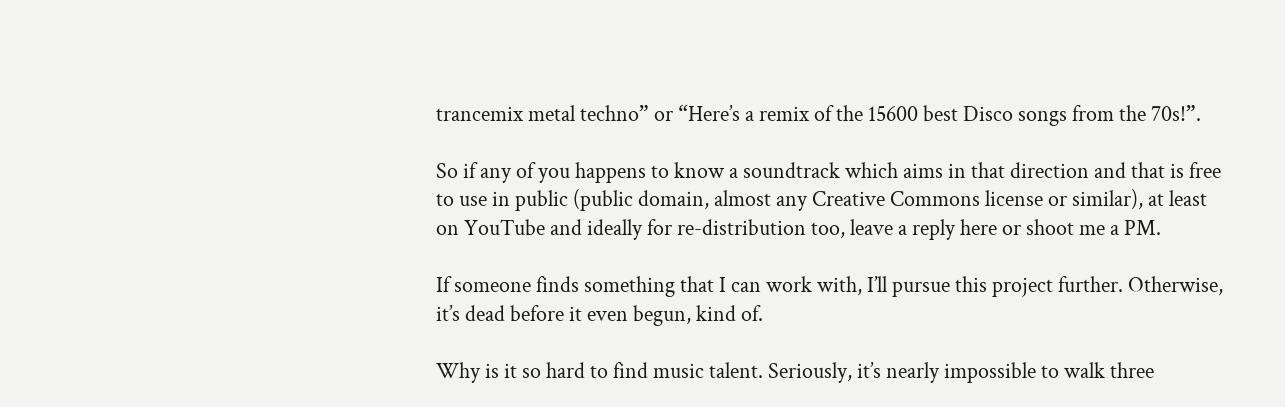trancemix metal techno” or “Here’s a remix of the 15600 best Disco songs from the 70s!”.

So if any of you happens to know a soundtrack which aims in that direction and that is free to use in public (public domain, almost any Creative Commons license or similar), at least on YouTube and ideally for re-distribution too, leave a reply here or shoot me a PM.

If someone finds something that I can work with, I’ll pursue this project further. Otherwise, it’s dead before it even begun, kind of.

Why is it so hard to find music talent. Seriously, it’s nearly impossible to walk three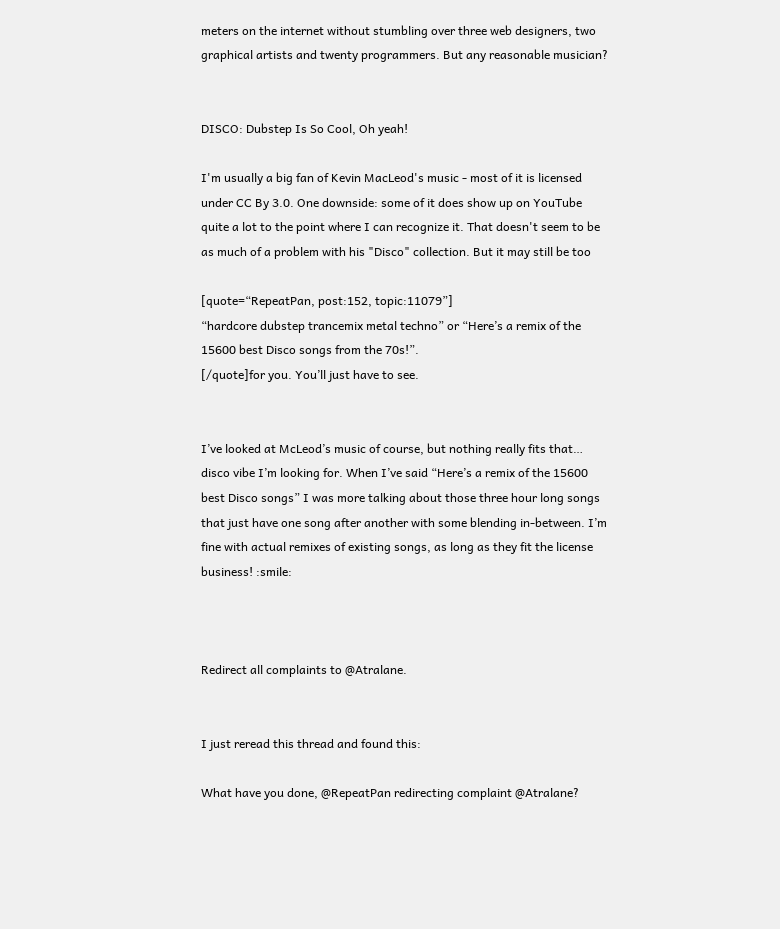meters on the internet without stumbling over three web designers, two graphical artists and twenty programmers. But any reasonable musician?


DISCO: Dubstep Is So Cool, Oh yeah!

I'm usually a big fan of Kevin MacLeod's music - most of it is licensed under CC By 3.0. One downside: some of it does show up on YouTube quite a lot to the point where I can recognize it. That doesn't seem to be as much of a problem with his "Disco" collection. But it may still be too

[quote=“RepeatPan, post:152, topic:11079”]
“hardcore dubstep trancemix metal techno” or “Here’s a remix of the 15600 best Disco songs from the 70s!”.
[/quote]for you. You’ll just have to see.


I’ve looked at McLeod’s music of course, but nothing really fits that… disco vibe I’m looking for. When I’ve said “Here’s a remix of the 15600 best Disco songs” I was more talking about those three hour long songs that just have one song after another with some blending in-between. I’m fine with actual remixes of existing songs, as long as they fit the license business! :smile:



Redirect all complaints to @Atralane.


I just reread this thread and found this:

What have you done, @RepeatPan redirecting complaint @Atralane?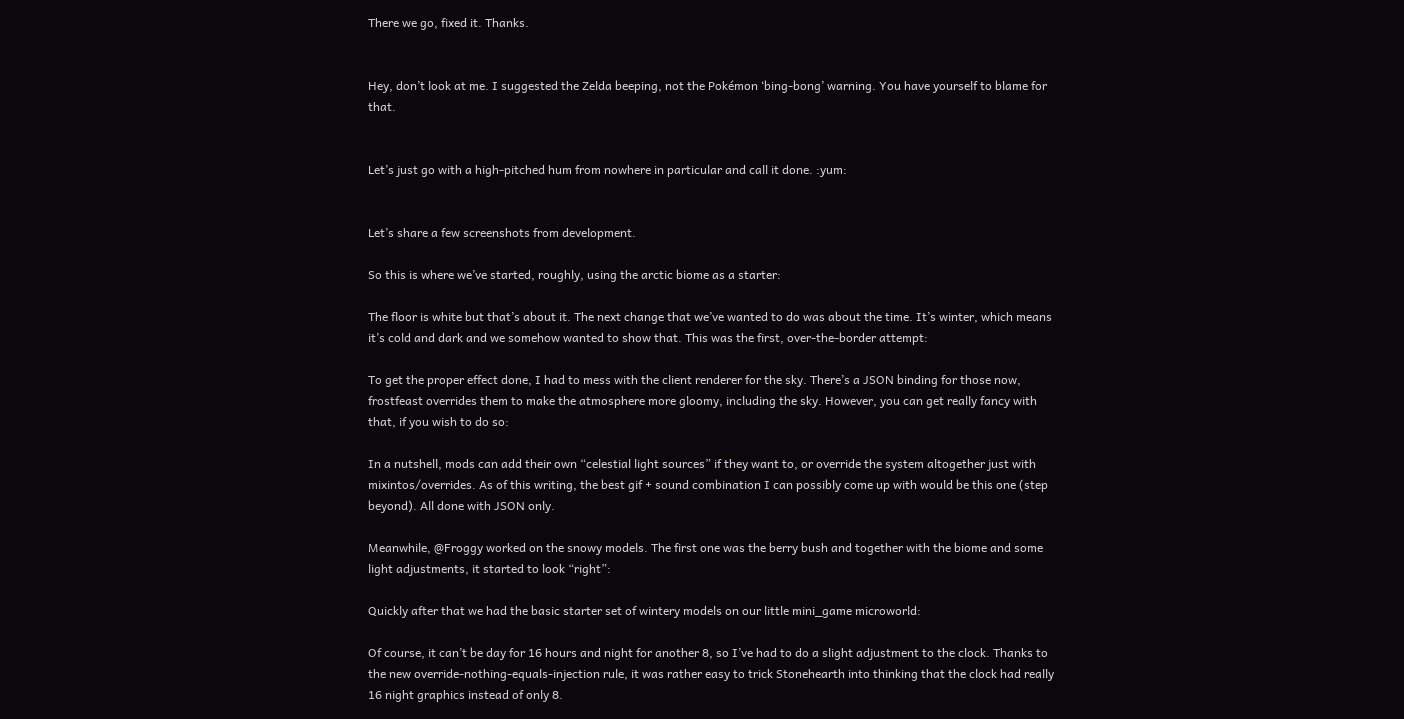There we go, fixed it. Thanks.


Hey, don’t look at me. I suggested the Zelda beeping, not the Pokémon ‘bing-bong’ warning. You have yourself to blame for that.


Let’s just go with a high-pitched hum from nowhere in particular and call it done. :yum:


Let’s share a few screenshots from development.

So this is where we’ve started, roughly, using the arctic biome as a starter:

The floor is white but that’s about it. The next change that we’ve wanted to do was about the time. It’s winter, which means it’s cold and dark and we somehow wanted to show that. This was the first, over-the-border attempt:

To get the proper effect done, I had to mess with the client renderer for the sky. There’s a JSON binding for those now, frostfeast overrides them to make the atmosphere more gloomy, including the sky. However, you can get really fancy with that, if you wish to do so:

In a nutshell, mods can add their own “celestial light sources” if they want to, or override the system altogether just with mixintos/overrides. As of this writing, the best gif + sound combination I can possibly come up with would be this one (step beyond). All done with JSON only.

Meanwhile, @Froggy worked on the snowy models. The first one was the berry bush and together with the biome and some light adjustments, it started to look “right”:

Quickly after that we had the basic starter set of wintery models on our little mini_game microworld:

Of course, it can’t be day for 16 hours and night for another 8, so I’ve had to do a slight adjustment to the clock. Thanks to the new override-nothing-equals-injection rule, it was rather easy to trick Stonehearth into thinking that the clock had really 16 night graphics instead of only 8.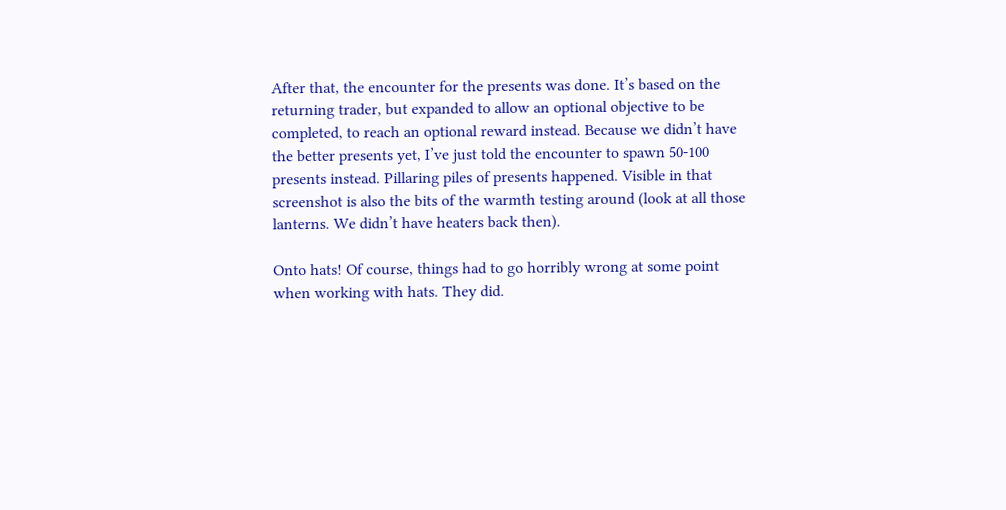After that, the encounter for the presents was done. It’s based on the returning trader, but expanded to allow an optional objective to be completed, to reach an optional reward instead. Because we didn’t have the better presents yet, I’ve just told the encounter to spawn 50-100 presents instead. Pillaring piles of presents happened. Visible in that screenshot is also the bits of the warmth testing around (look at all those lanterns. We didn’t have heaters back then).

Onto hats! Of course, things had to go horribly wrong at some point when working with hats. They did.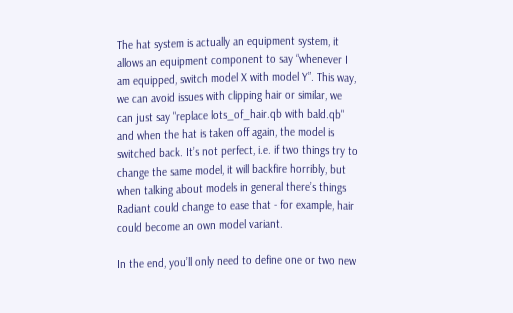The hat system is actually an equipment system, it allows an equipment component to say “whenever I am equipped, switch model X with model Y”. This way, we can avoid issues with clipping hair or similar, we can just say "replace lots_of_hair.qb with bald.qb" and when the hat is taken off again, the model is switched back. It’s not perfect, i.e. if two things try to change the same model, it will backfire horribly, but when talking about models in general there’s things Radiant could change to ease that - for example, hair could become an own model variant.

In the end, you’ll only need to define one or two new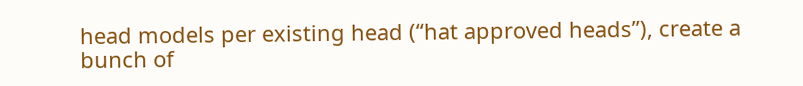head models per existing head (“hat approved heads”), create a bunch of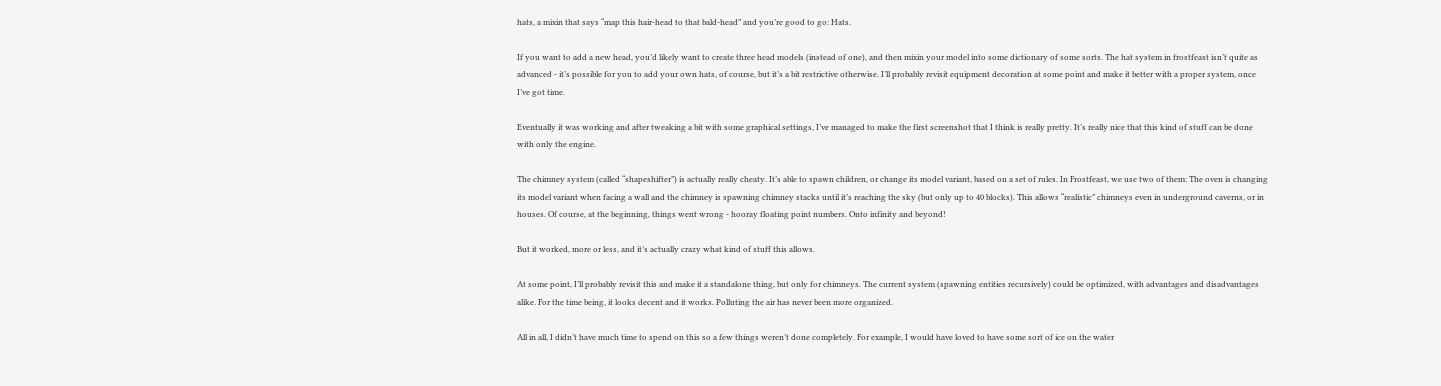hats, a mixin that says “map this hair-head to that bald-head” and you’re good to go: Hats.

If you want to add a new head, you’d likely want to create three head models (instead of one), and then mixin your model into some dictionary of some sorts. The hat system in frostfeast isn’t quite as advanced - it’s possible for you to add your own hats, of course, but it’s a bit restrictive otherwise. I’ll probably revisit equipment decoration at some point and make it better with a proper system, once I’ve got time.

Eventually it was working and after tweaking a bit with some graphical settings, I’ve managed to make the first screenshot that I think is really pretty. It’s really nice that this kind of stuff can be done with only the engine.

The chimney system (called “shapeshifter”) is actually really cheaty. It’s able to spawn children, or change its model variant, based on a set of rules. In Frostfeast, we use two of them: The oven is changing its model variant when facing a wall and the chimney is spawning chimney stacks until it’s reaching the sky (but only up to 40 blocks). This allows “realistic” chimneys even in underground caverns, or in houses. Of course, at the beginning, things went wrong - hooray floating point numbers. Onto infinity and beyond!

But it worked, more or less, and it’s actually crazy what kind of stuff this allows.

At some point, I’ll probably revisit this and make it a standalone thing, but only for chimneys. The current system (spawning entities recursively) could be optimized, with advantages and disadvantages alike. For the time being, it looks decent and it works. Polluting the air has never been more organized.

All in all, I didn’t have much time to spend on this so a few things weren’t done completely. For example, I would have loved to have some sort of ice on the water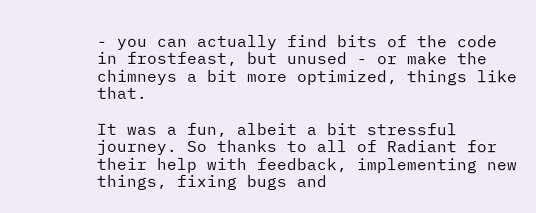- you can actually find bits of the code in frostfeast, but unused - or make the chimneys a bit more optimized, things like that.

It was a fun, albeit a bit stressful journey. So thanks to all of Radiant for their help with feedback, implementing new things, fixing bugs and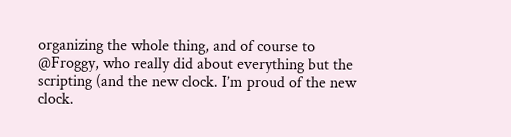organizing the whole thing, and of course to @Froggy, who really did about everything but the scripting (and the new clock. I’m proud of the new clock.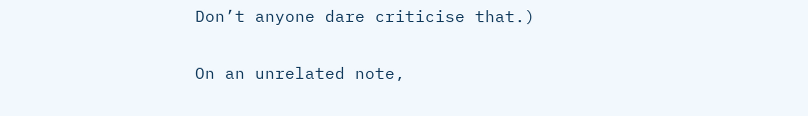Don’t anyone dare criticise that.)

On an unrelated note,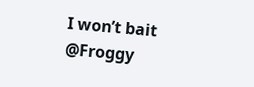I won’t bait @Froggy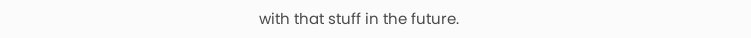with that stuff in the future.